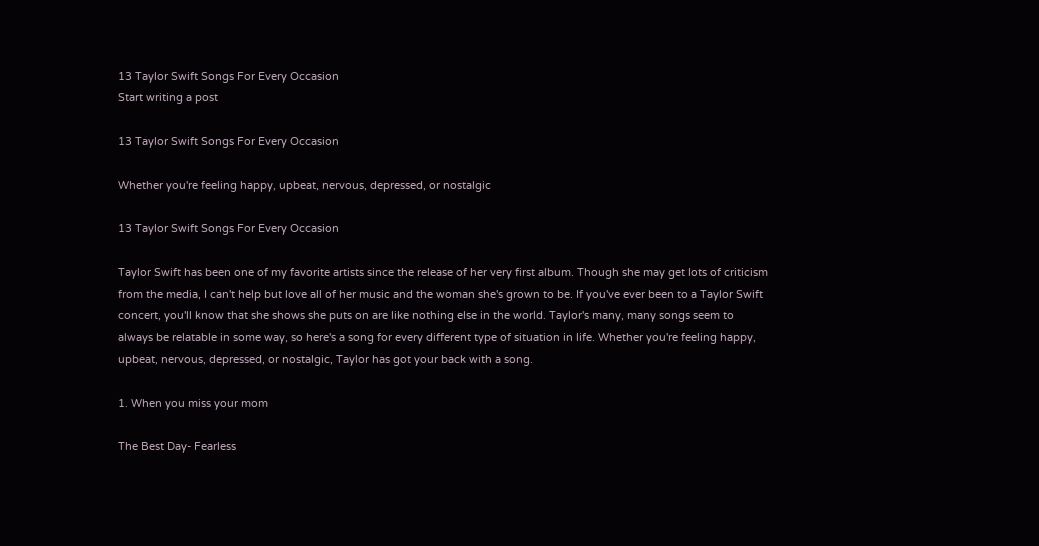13 Taylor Swift Songs For Every Occasion
Start writing a post

13 Taylor Swift Songs For Every Occasion

Whether you're feeling happy, upbeat, nervous, depressed, or nostalgic

13 Taylor Swift Songs For Every Occasion

Taylor Swift has been one of my favorite artists since the release of her very first album. Though she may get lots of criticism from the media, I can't help but love all of her music and the woman she's grown to be. If you've ever been to a Taylor Swift concert, you'll know that she shows she puts on are like nothing else in the world. Taylor's many, many songs seem to always be relatable in some way, so here's a song for every different type of situation in life. Whether you're feeling happy, upbeat, nervous, depressed, or nostalgic, Taylor has got your back with a song.

1. When you miss your mom

The Best Day- Fearless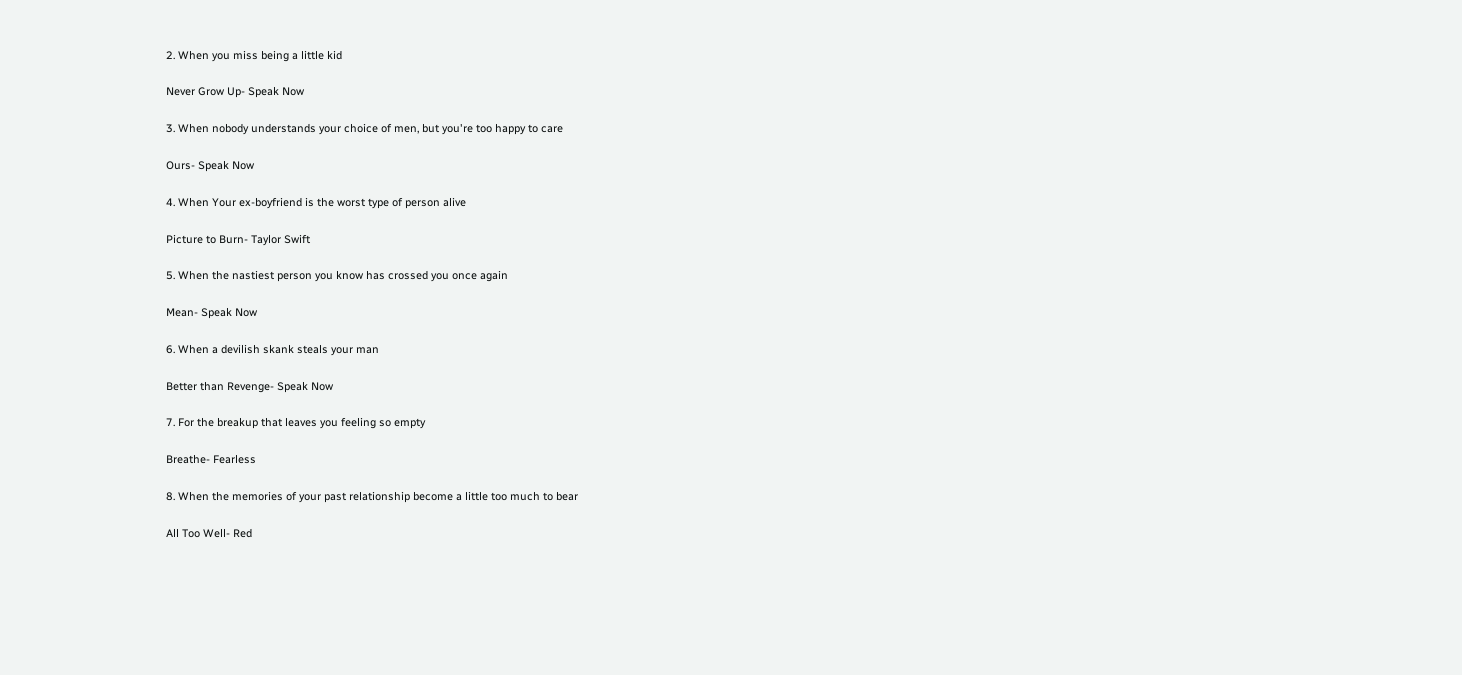2. When you miss being a little kid

Never Grow Up- Speak Now

3. When nobody understands your choice of men, but you're too happy to care

Ours- Speak Now

4. When Your ex-boyfriend is the worst type of person alive

Picture to Burn- Taylor Swift

5. When the nastiest person you know has crossed you once again

Mean- Speak Now

6. When a devilish skank steals your man

Better than Revenge- Speak Now

7. For the breakup that leaves you feeling so empty

Breathe- Fearless

8. When the memories of your past relationship become a little too much to bear

All Too Well- Red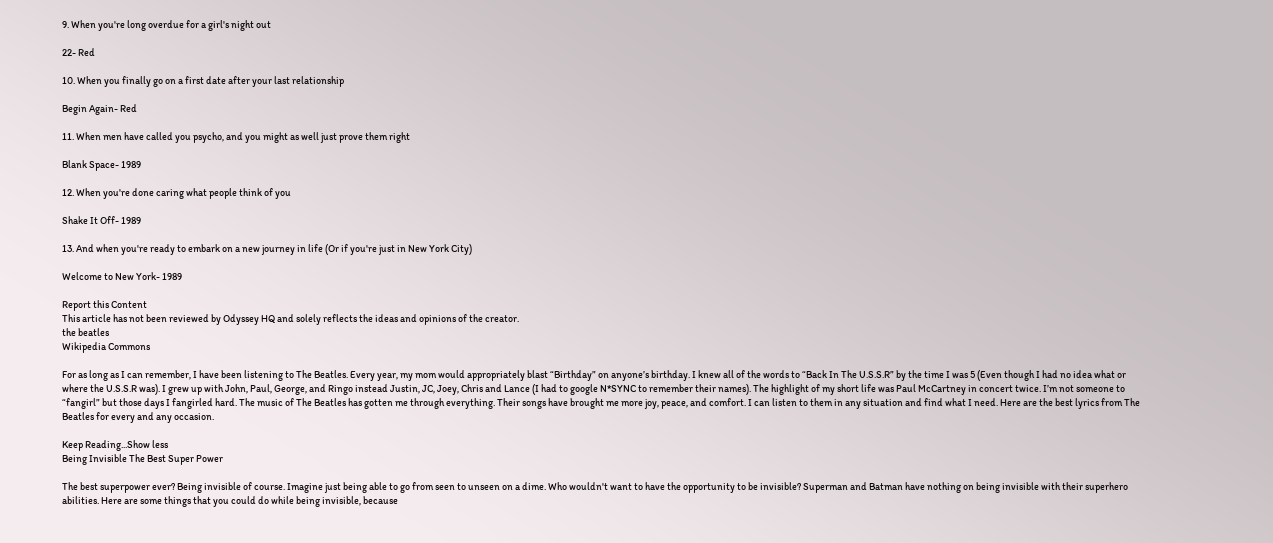9. When you're long overdue for a girl's night out

22- Red

10. When you finally go on a first date after your last relationship

Begin Again- Red

11. When men have called you psycho, and you might as well just prove them right

Blank Space- 1989

12. When you're done caring what people think of you

Shake It Off- 1989

13. And when you're ready to embark on a new journey in life (Or if you're just in New York City)

Welcome to New York- 1989

Report this Content
This article has not been reviewed by Odyssey HQ and solely reflects the ideas and opinions of the creator.
the beatles
Wikipedia Commons

For as long as I can remember, I have been listening to The Beatles. Every year, my mom would appropriately blast “Birthday” on anyone’s birthday. I knew all of the words to “Back In The U.S.S.R” by the time I was 5 (Even though I had no idea what or where the U.S.S.R was). I grew up with John, Paul, George, and Ringo instead Justin, JC, Joey, Chris and Lance (I had to google N*SYNC to remember their names). The highlight of my short life was Paul McCartney in concert twice. I’m not someone to “fangirl” but those days I fangirled hard. The music of The Beatles has gotten me through everything. Their songs have brought me more joy, peace, and comfort. I can listen to them in any situation and find what I need. Here are the best lyrics from The Beatles for every and any occasion.

Keep Reading...Show less
Being Invisible The Best Super Power

The best superpower ever? Being invisible of course. Imagine just being able to go from seen to unseen on a dime. Who wouldn't want to have the opportunity to be invisible? Superman and Batman have nothing on being invisible with their superhero abilities. Here are some things that you could do while being invisible, because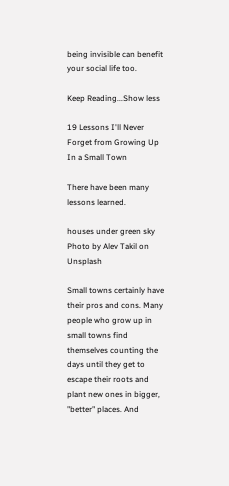being invisible can benefit your social life too.

Keep Reading...Show less

19 Lessons I'll Never Forget from Growing Up In a Small Town

There have been many lessons learned.

houses under green sky
Photo by Alev Takil on Unsplash

Small towns certainly have their pros and cons. Many people who grow up in small towns find themselves counting the days until they get to escape their roots and plant new ones in bigger, "better" places. And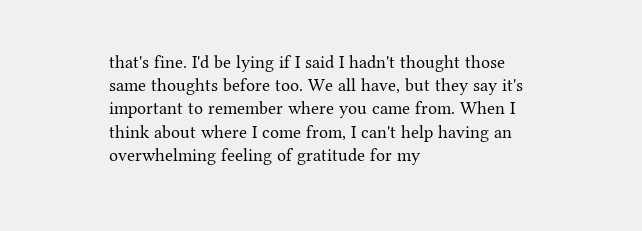that's fine. I'd be lying if I said I hadn't thought those same thoughts before too. We all have, but they say it's important to remember where you came from. When I think about where I come from, I can't help having an overwhelming feeling of gratitude for my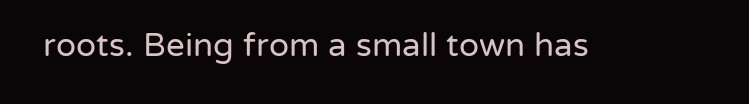roots. Being from a small town has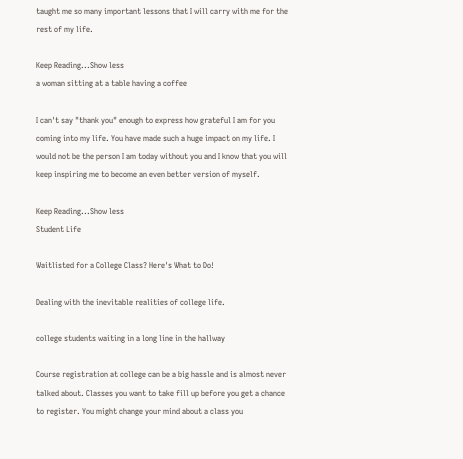taught me so many important lessons that I will carry with me for the rest of my life.

Keep Reading...Show less
a woman sitting at a table having a coffee

I can't say "thank you" enough to express how grateful I am for you coming into my life. You have made such a huge impact on my life. I would not be the person I am today without you and I know that you will keep inspiring me to become an even better version of myself.

Keep Reading...Show less
Student Life

Waitlisted for a College Class? Here's What to Do!

Dealing with the inevitable realities of college life.

college students waiting in a long line in the hallway

Course registration at college can be a big hassle and is almost never talked about. Classes you want to take fill up before you get a chance to register. You might change your mind about a class you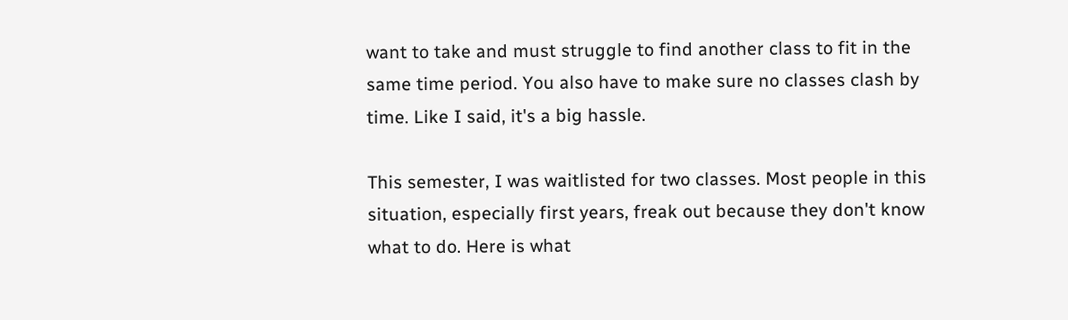want to take and must struggle to find another class to fit in the same time period. You also have to make sure no classes clash by time. Like I said, it's a big hassle.

This semester, I was waitlisted for two classes. Most people in this situation, especially first years, freak out because they don't know what to do. Here is what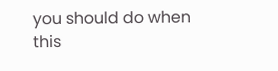you should do when this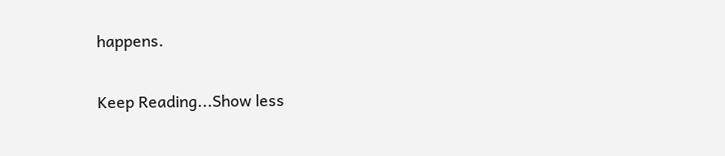happens.

Keep Reading...Show less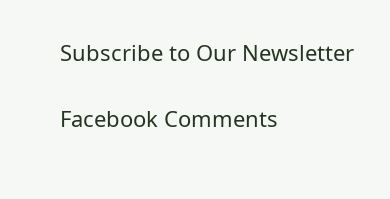Subscribe to Our Newsletter

Facebook Comments